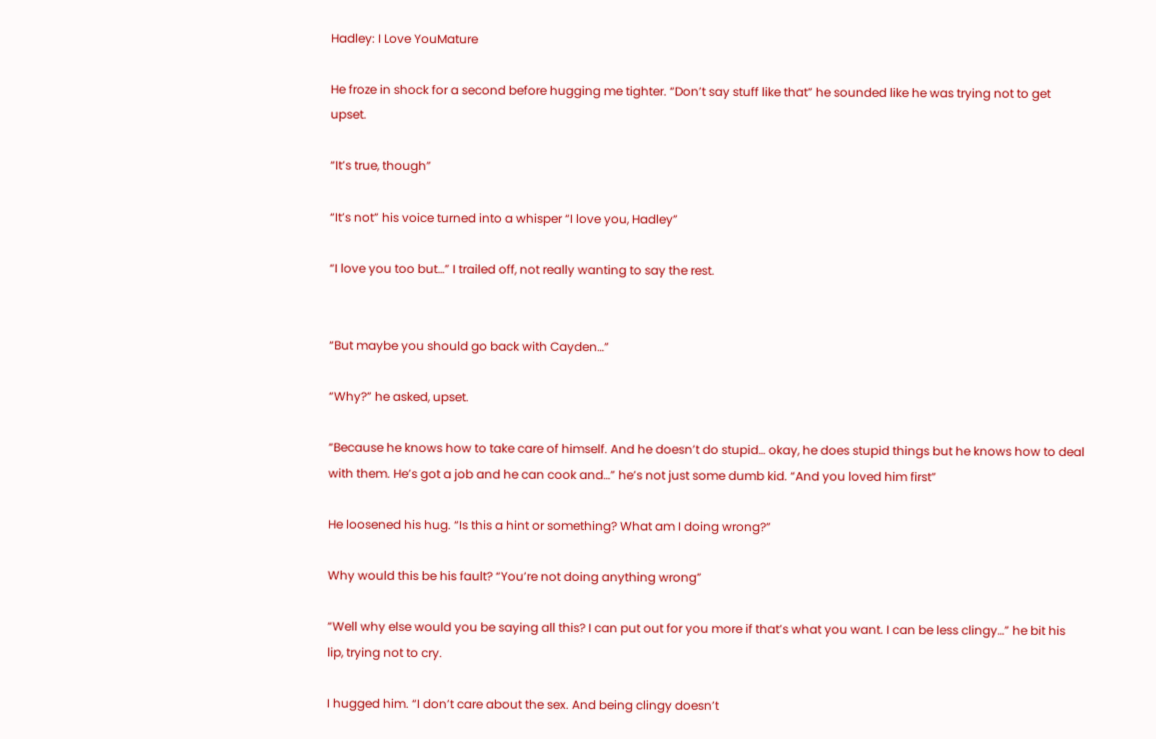Hadley: I Love YouMature

He froze in shock for a second before hugging me tighter. “Don’t say stuff like that” he sounded like he was trying not to get upset.

“It’s true, though”

“It’s not” his voice turned into a whisper “I love you, Hadley”

“I love you too but…” I trailed off, not really wanting to say the rest.


“But maybe you should go back with Cayden…”

“Why?” he asked, upset.

“Because he knows how to take care of himself. And he doesn’t do stupid… okay, he does stupid things but he knows how to deal with them. He’s got a job and he can cook and…” he’s not just some dumb kid. “And you loved him first”

He loosened his hug. “Is this a hint or something? What am I doing wrong?”

Why would this be his fault? “You’re not doing anything wrong”

“Well why else would you be saying all this? I can put out for you more if that’s what you want. I can be less clingy…” he bit his lip, trying not to cry.

I hugged him. “I don’t care about the sex. And being clingy doesn’t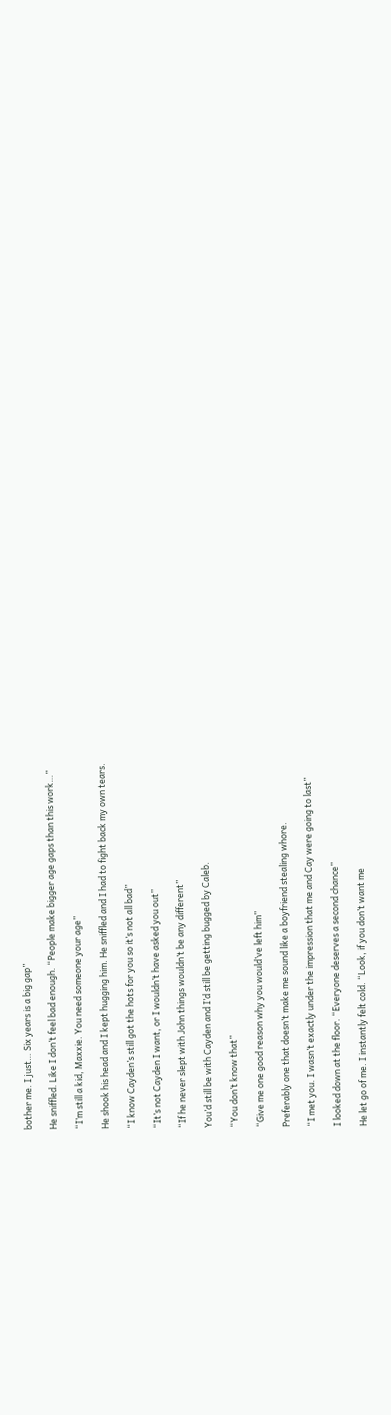bother me. I just… Six years is a big gap”

He sniffled. Like I don’t feel bad enough. “People make bigger age gaps than this work…”

“I’m still a kid, Maxxie. You need someone your age”

He shook his head and I kept hugging him. He sniffled and I had to fight back my own tears.

“I know Cayden’s still got the hots for you so it’s not all bad”

“It’s not Cayden I want, or I wouldn’t have asked you out”

“If he never slept with John things wouldn’t be any different”

You’d still be with Cayden and I’d still be getting bugged by Caleb.

“You don’t know that”

“Give me one good reason why you would’ve left him”

Preferably one that doesn’t make me sound like a boyfriend stealing whore.

“I met you. I wasn’t exactly under the impression that me and Cay were going to last”

I looked down at the floor. “Everyone deserves a second chance”

He let go of me. I instantly felt cold. “Look, if you don’t want me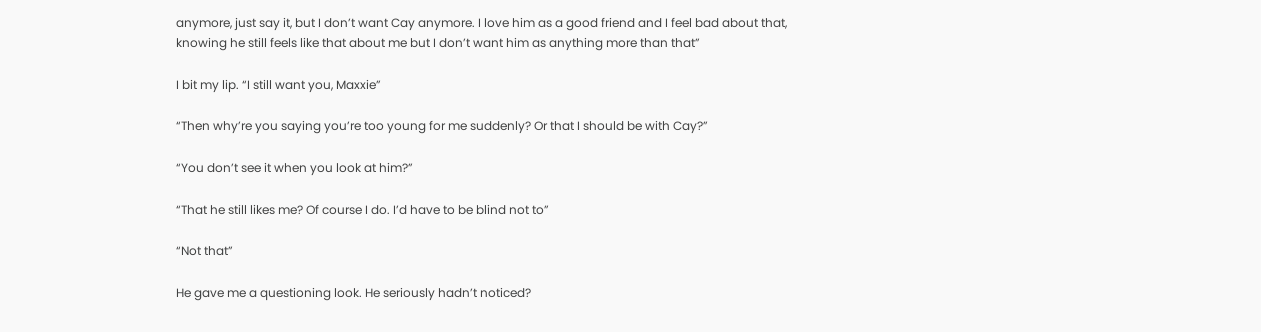anymore, just say it, but I don’t want Cay anymore. I love him as a good friend and I feel bad about that, knowing he still feels like that about me but I don’t want him as anything more than that”

I bit my lip. “I still want you, Maxxie”

“Then why’re you saying you’re too young for me suddenly? Or that I should be with Cay?”

“You don’t see it when you look at him?”

“That he still likes me? Of course I do. I’d have to be blind not to”

“Not that”

He gave me a questioning look. He seriously hadn’t noticed?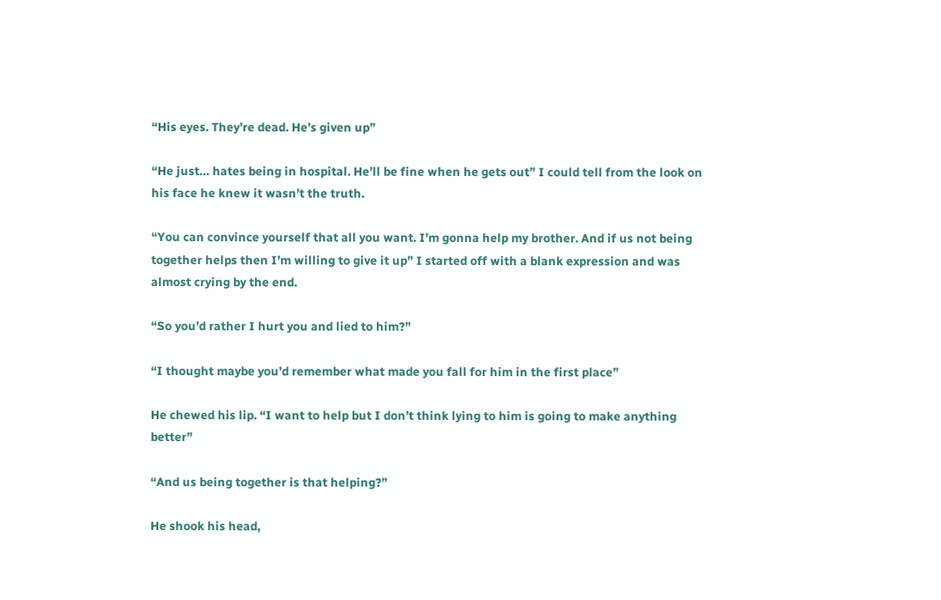“His eyes. They’re dead. He’s given up”

“He just… hates being in hospital. He’ll be fine when he gets out” I could tell from the look on his face he knew it wasn’t the truth.

“You can convince yourself that all you want. I’m gonna help my brother. And if us not being together helps then I’m willing to give it up” I started off with a blank expression and was almost crying by the end.

“So you’d rather I hurt you and lied to him?”

“I thought maybe you’d remember what made you fall for him in the first place”

He chewed his lip. “I want to help but I don’t think lying to him is going to make anything better”

“And us being together is that helping?”

He shook his head,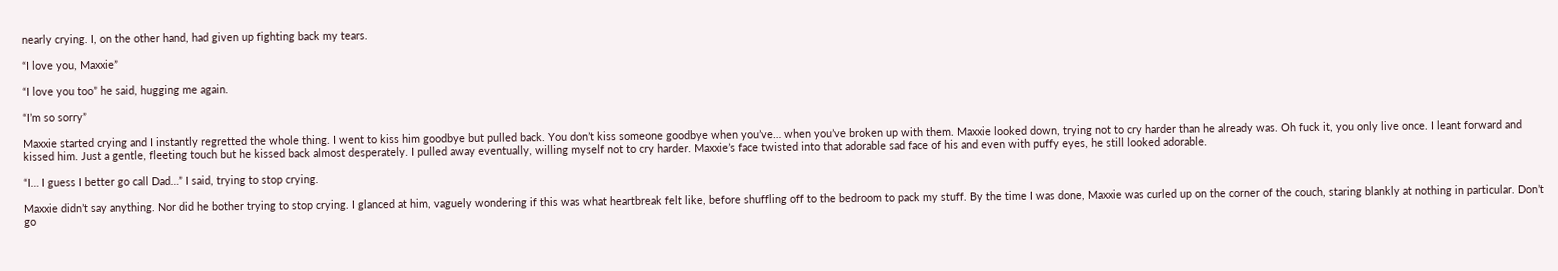nearly crying. I, on the other hand, had given up fighting back my tears.

“I love you, Maxxie”

“I love you too” he said, hugging me again.

“I’m so sorry”

Maxxie started crying and I instantly regretted the whole thing. I went to kiss him goodbye but pulled back. You don’t kiss someone goodbye when you’ve… when you’ve broken up with them. Maxxie looked down, trying not to cry harder than he already was. Oh fuck it, you only live once. I leant forward and kissed him. Just a gentle, fleeting touch but he kissed back almost desperately. I pulled away eventually, willing myself not to cry harder. Maxxie’s face twisted into that adorable sad face of his and even with puffy eyes, he still looked adorable.

“I… I guess I better go call Dad…” I said, trying to stop crying.

Maxxie didn’t say anything. Nor did he bother trying to stop crying. I glanced at him, vaguely wondering if this was what heartbreak felt like, before shuffling off to the bedroom to pack my stuff. By the time I was done, Maxxie was curled up on the corner of the couch, staring blankly at nothing in particular. Don’t go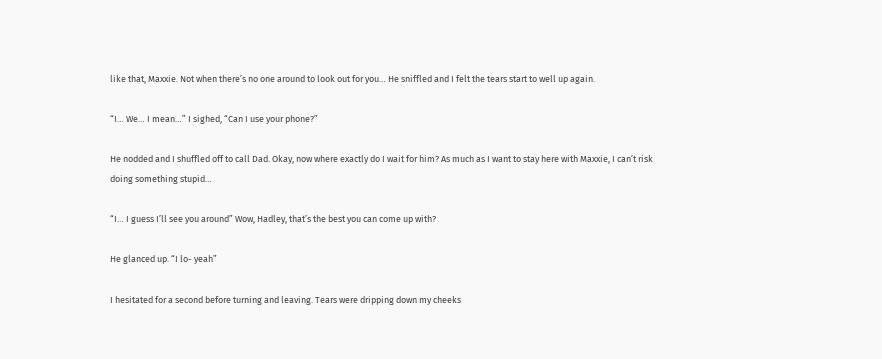like that, Maxxie. Not when there’s no one around to look out for you… He sniffled and I felt the tears start to well up again.

“I… We… I mean…” I sighed, “Can I use your phone?”

He nodded and I shuffled off to call Dad. Okay, now where exactly do I wait for him? As much as I want to stay here with Maxxie, I can’t risk doing something stupid…

“I… I guess I’ll see you around” Wow, Hadley, that’s the best you can come up with?

He glanced up. “I lo- yeah”

I hesitated for a second before turning and leaving. Tears were dripping down my cheeks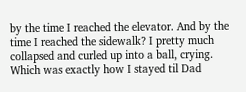by the time I reached the elevator. And by the time I reached the sidewalk? I pretty much collapsed and curled up into a ball, crying. Which was exactly how I stayed til Dad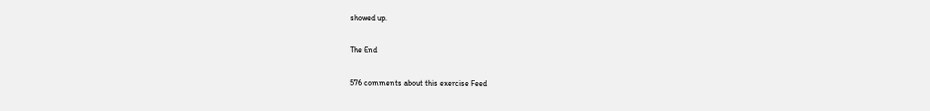showed up.

The End

576 comments about this exercise Feed